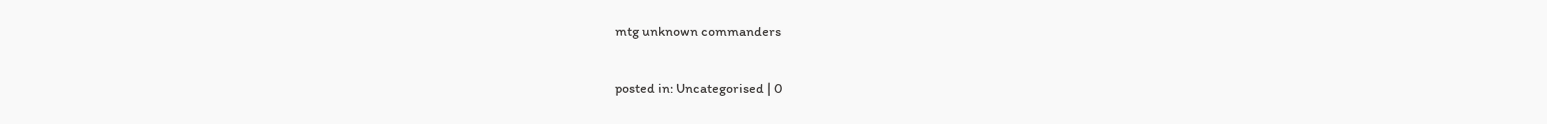mtg unknown commanders

posted in: Uncategorised | 0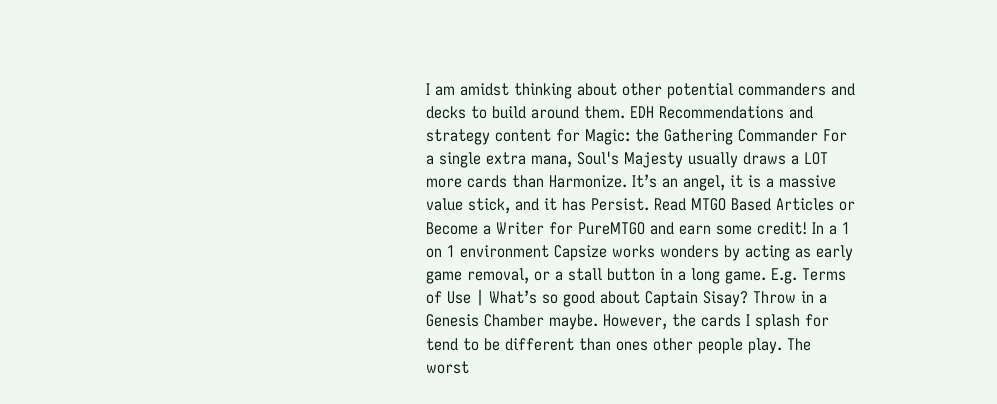I am amidst thinking about other potential commanders and decks to build around them. EDH Recommendations and strategy content for Magic: the Gathering Commander For a single extra mana, Soul's Majesty usually draws a LOT more cards than Harmonize. It’s an angel, it is a massive value stick, and it has Persist. Read MTGO Based Articles or Become a Writer for PureMTGO and earn some credit! In a 1 on 1 environment Capsize works wonders by acting as early game removal, or a stall button in a long game. E.g. Terms of Use | What’s so good about Captain Sisay? Throw in a Genesis Chamber maybe. However, the cards I splash for tend to be different than ones other people play. The worst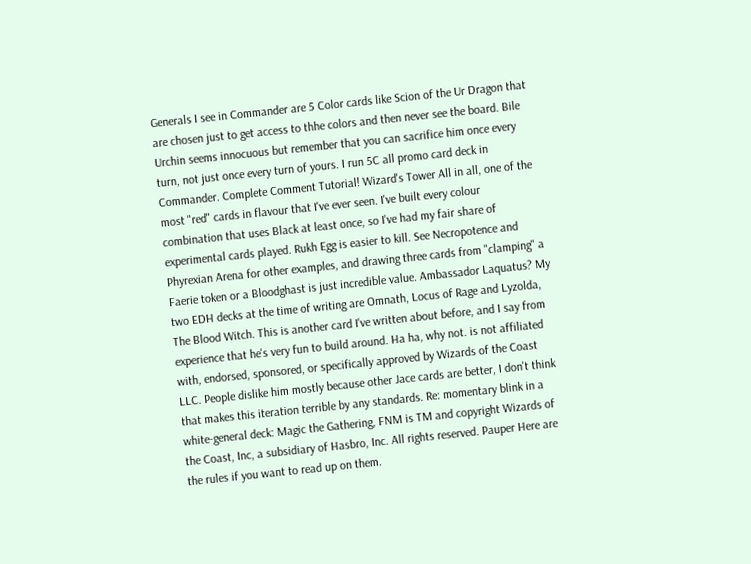Generals I see in Commander are 5 Color cards like Scion of the Ur Dragon that are chosen just to get access to thhe colors and then never see the board. Bile Urchin seems innocuous but remember that you can sacrifice him once every turn, not just once every turn of yours. I run 5C all promo card deck in Commander. Complete Comment Tutorial! Wizard's Tower All in all, one of the most "red" cards in flavour that I've ever seen. I've built every colour combination that uses Black at least once, so I've had my fair share of experimental cards played. Rukh Egg is easier to kill. See Necropotence and Phyrexian Arena for other examples, and drawing three cards from "clamping" a Faerie token or a Bloodghast is just incredible value. Ambassador Laquatus? My two EDH decks at the time of writing are Omnath, Locus of Rage and Lyzolda, The Blood Witch. This is another card I've written about before, and I say from experience that he's very fun to build around. Ha ha, why not. is not affiliated with, endorsed, sponsored, or specifically approved by Wizards of the Coast LLC. People dislike him mostly because other Jace cards are better, I don't think that makes this iteration terrible by any standards. Re: momentary blink in a white-general deck: Magic the Gathering, FNM is TM and copyright Wizards of the Coast, Inc, a subsidiary of Hasbro, Inc. All rights reserved. Pauper Here are the rules if you want to read up on them.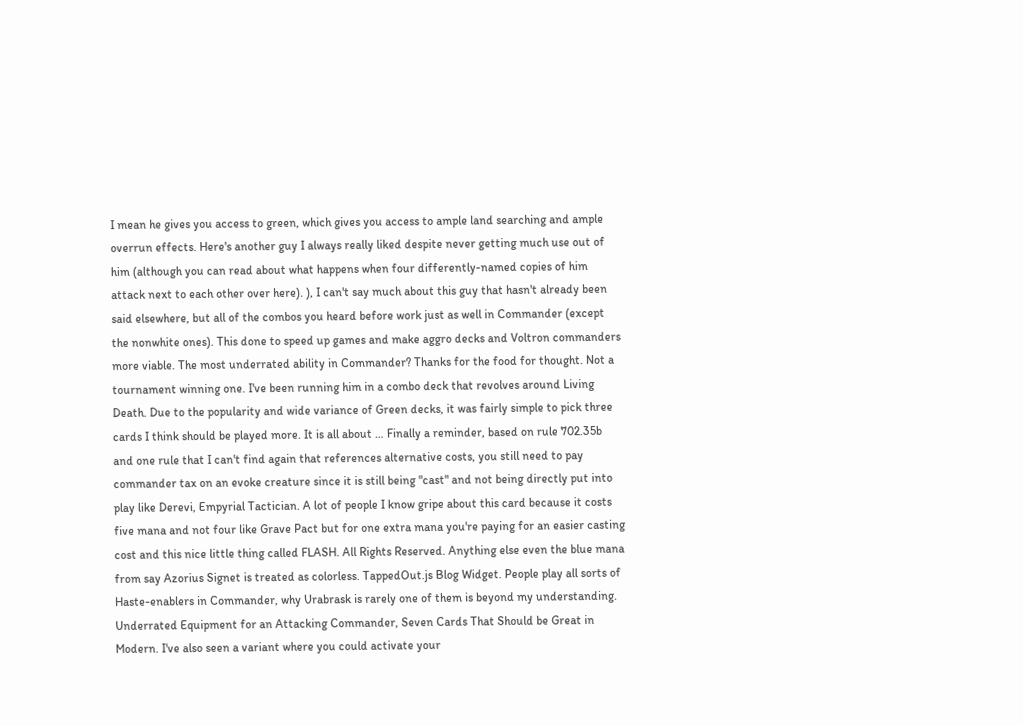I mean he gives you access to green, which gives you access to ample land searching and ample overrun effects. Here's another guy I always really liked despite never getting much use out of him (although you can read about what happens when four differently-named copies of him attack next to each other over here). ), I can't say much about this guy that hasn't already been said elsewhere, but all of the combos you heard before work just as well in Commander (except the nonwhite ones). This done to speed up games and make aggro decks and Voltron commanders more viable. The most underrated ability in Commander? Thanks for the food for thought. Not a tournament winning one. I've been running him in a combo deck that revolves around Living Death. Due to the popularity and wide variance of Green decks, it was fairly simple to pick three cards I think should be played more. It is all about … Finally a reminder, based on rule 702.35b and one rule that I can't find again that references alternative costs, you still need to pay commander tax on an evoke creature since it is still being "cast" and not being directly put into play like Derevi, Empyrial Tactician. A lot of people I know gripe about this card because it costs five mana and not four like Grave Pact but for one extra mana you're paying for an easier casting cost and this nice little thing called FLASH. All Rights Reserved. Anything else even the blue mana from say Azorius Signet is treated as colorless. TappedOut.js Blog Widget. People play all sorts of Haste-enablers in Commander, why Urabrask is rarely one of them is beyond my understanding. Underrated Equipment for an Attacking Commander, Seven Cards That Should be Great in Modern. I've also seen a variant where you could activate your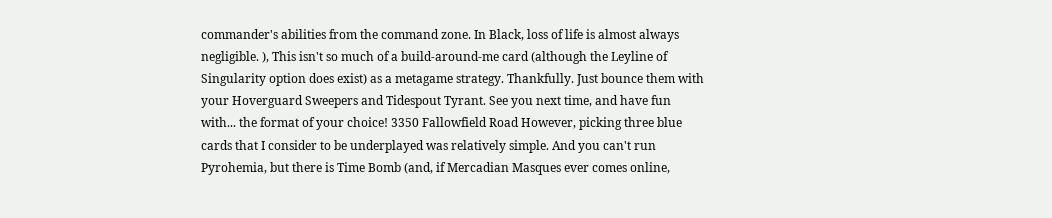commander's abilities from the command zone. In Black, loss of life is almost always negligible. ), This isn't so much of a build-around-me card (although the Leyline of Singularity option does exist) as a metagame strategy. Thankfully. Just bounce them with your Hoverguard Sweepers and Tidespout Tyrant. See you next time, and have fun with... the format of your choice! 3350 Fallowfield Road However, picking three blue cards that I consider to be underplayed was relatively simple. And you can't run Pyrohemia, but there is Time Bomb (and, if Mercadian Masques ever comes online,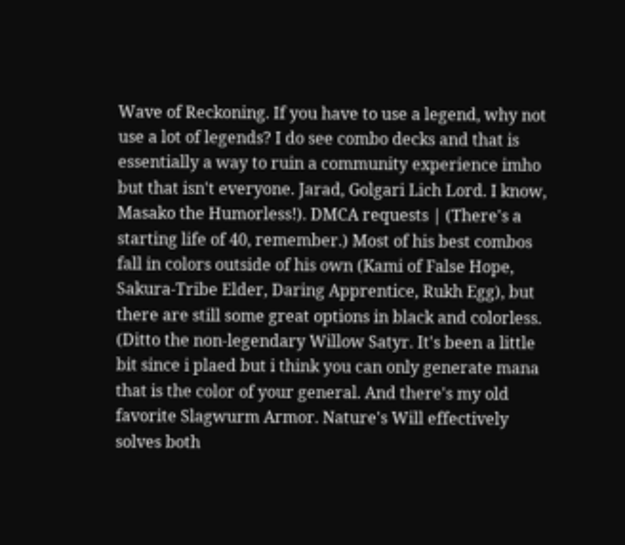Wave of Reckoning. If you have to use a legend, why not use a lot of legends? I do see combo decks and that is essentially a way to ruin a community experience imho but that isn't everyone. Jarad, Golgari Lich Lord. I know, Masako the Humorless!). DMCA requests | (There's a starting life of 40, remember.) Most of his best combos fall in colors outside of his own (Kami of False Hope, Sakura-Tribe Elder, Daring Apprentice, Rukh Egg), but there are still some great options in black and colorless. (Ditto the non-legendary Willow Satyr. It's been a little bit since i plaed but i think you can only generate mana that is the color of your general. And there's my old favorite Slagwurm Armor. Nature's Will effectively solves both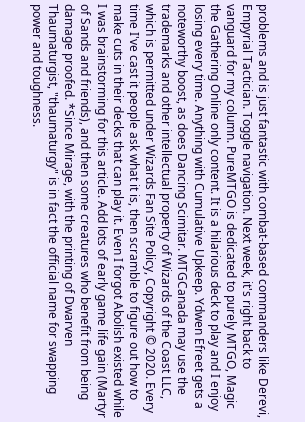problems and is just fantastic with combat-based commanders like Derevi, Empyrial Tactician. Toggle navigation. Next week, it's right back to vanguard for my column. PureMTGO is dedicated to purely MTGO, Magic the Gathering Online only content. It is a hilarious deck to play and I enjoy losing every time. Anything with Cumulative Upkeep. Ydwen Efreet gets a noteworthy boost, as does Dancing Scimitar. MTGCanada may use the trademarks and other intellectual property of Wizards of the Coast LLC, which is permitted under Wizards Fan Site Policy, Copyright © 2020. Every time I've cast it people ask what it is, then scramble to figure out how to make cuts in their decks that can play it. Even I forgot Abolish existed while I was brainstorming for this article. Add lots of early game life gain (Martyr of Sands and friends), and then some creatures who benefit from being damage proofed. *Since Mirage, with the printing of Dwarven Thaumaturgist, "thaumaturgy" is in fact the official name for swapping power and toughness.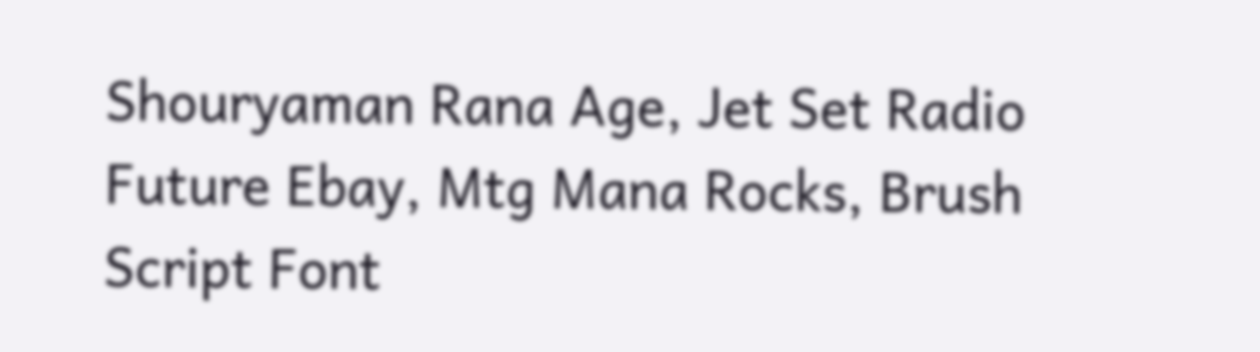Shouryaman Rana Age, Jet Set Radio Future Ebay, Mtg Mana Rocks, Brush Script Font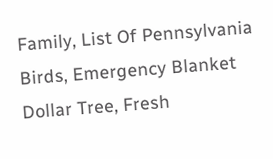Family, List Of Pennsylvania Birds, Emergency Blanket Dollar Tree, Fresh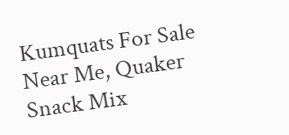Kumquats For Sale Near Me, Quaker Snack Mix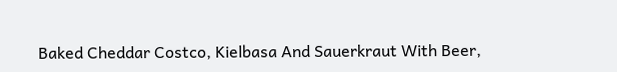Baked Cheddar Costco, Kielbasa And Sauerkraut With Beer,